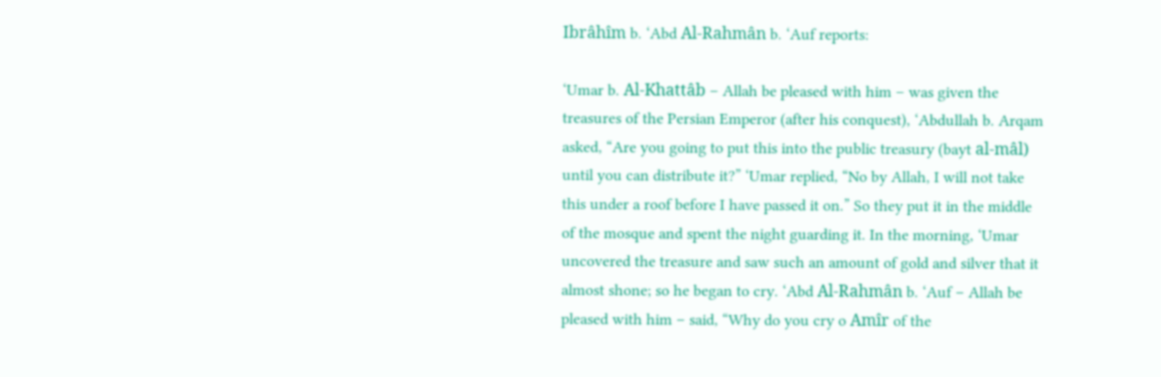Ibrâhîm b. ‘Abd Al-Rahmân b. ‘Auf reports:

‘Umar b. Al-Khattâb – Allah be pleased with him – was given the treasures of the Persian Emperor (after his conquest), ‘Abdullah b. Arqam asked, “Are you going to put this into the public treasury (bayt al-mâl) until you can distribute it?” ‘Umar replied, “No by Allah, I will not take this under a roof before I have passed it on.” So they put it in the middle of the mosque and spent the night guarding it. In the morning, ‘Umar uncovered the treasure and saw such an amount of gold and silver that it almost shone; so he began to cry. ‘Abd Al-Rahmân b. ‘Auf – Allah be pleased with him – said, “Why do you cry o Amîr of the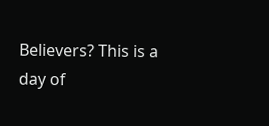Believers? This is a day of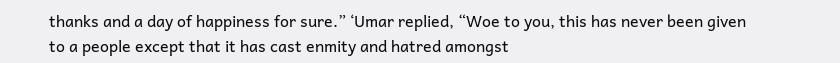thanks and a day of happiness for sure.” ‘Umar replied, “Woe to you, this has never been given to a people except that it has cast enmity and hatred amongst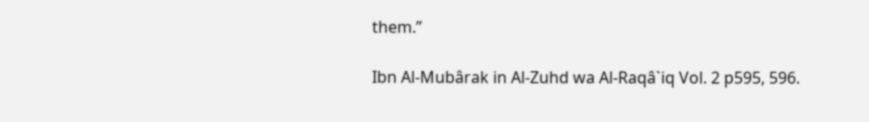them.”

Ibn Al-Mubârak in Al-Zuhd wa Al-Raqâ`iq Vol. 2 p595, 596.